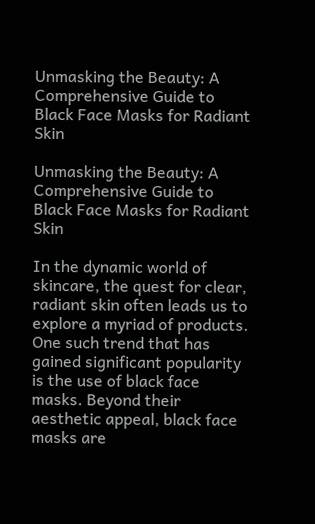Unmasking the Beauty: A Comprehensive Guide to Black Face Masks for Radiant Skin

Unmasking the Beauty: A Comprehensive Guide to Black Face Masks for Radiant Skin

In the dynamic world of skincare, the quest for clear, radiant skin often leads us to explore a myriad of products. One such trend that has gained significant popularity is the use of black face masks. Beyond their aesthetic appeal, black face masks are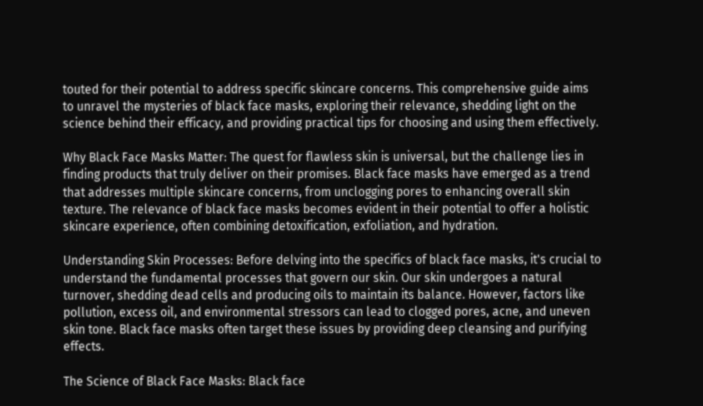touted for their potential to address specific skincare concerns. This comprehensive guide aims to unravel the mysteries of black face masks, exploring their relevance, shedding light on the science behind their efficacy, and providing practical tips for choosing and using them effectively.

Why Black Face Masks Matter: The quest for flawless skin is universal, but the challenge lies in finding products that truly deliver on their promises. Black face masks have emerged as a trend that addresses multiple skincare concerns, from unclogging pores to enhancing overall skin texture. The relevance of black face masks becomes evident in their potential to offer a holistic skincare experience, often combining detoxification, exfoliation, and hydration.

Understanding Skin Processes: Before delving into the specifics of black face masks, it's crucial to understand the fundamental processes that govern our skin. Our skin undergoes a natural turnover, shedding dead cells and producing oils to maintain its balance. However, factors like pollution, excess oil, and environmental stressors can lead to clogged pores, acne, and uneven skin tone. Black face masks often target these issues by providing deep cleansing and purifying effects.

The Science of Black Face Masks: Black face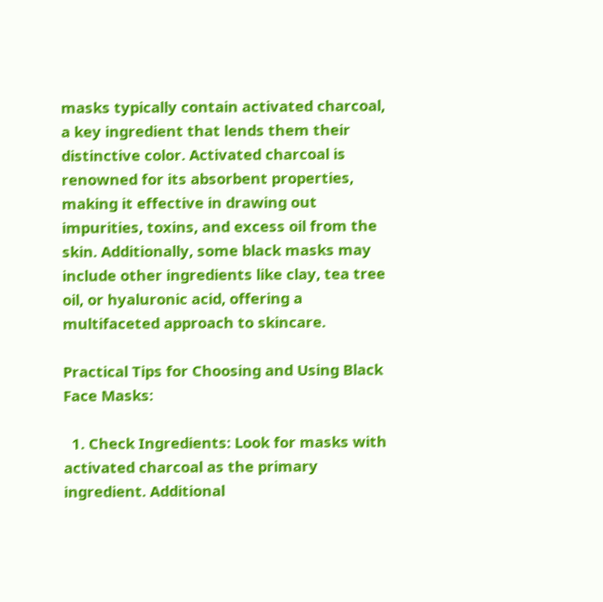masks typically contain activated charcoal, a key ingredient that lends them their distinctive color. Activated charcoal is renowned for its absorbent properties, making it effective in drawing out impurities, toxins, and excess oil from the skin. Additionally, some black masks may include other ingredients like clay, tea tree oil, or hyaluronic acid, offering a multifaceted approach to skincare.

Practical Tips for Choosing and Using Black Face Masks:

  1. Check Ingredients: Look for masks with activated charcoal as the primary ingredient. Additional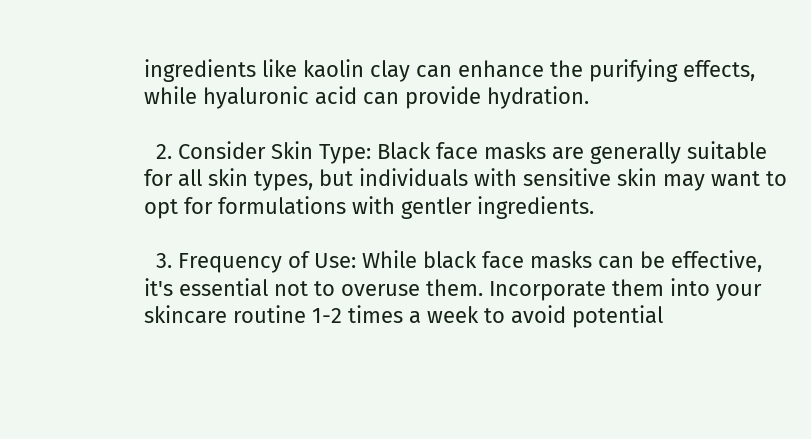ingredients like kaolin clay can enhance the purifying effects, while hyaluronic acid can provide hydration.

  2. Consider Skin Type: Black face masks are generally suitable for all skin types, but individuals with sensitive skin may want to opt for formulations with gentler ingredients.

  3. Frequency of Use: While black face masks can be effective, it's essential not to overuse them. Incorporate them into your skincare routine 1-2 times a week to avoid potential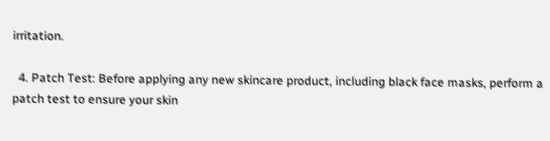irritation.

  4. Patch Test: Before applying any new skincare product, including black face masks, perform a patch test to ensure your skin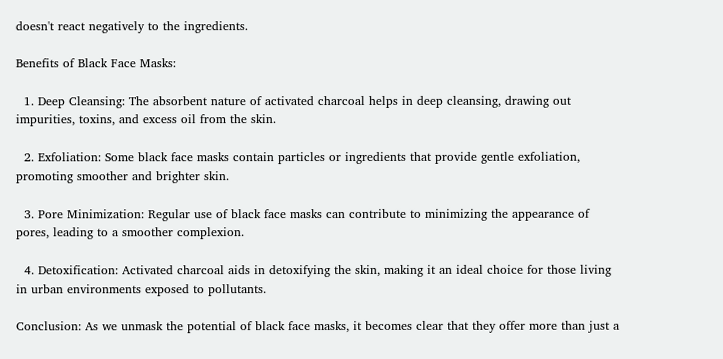doesn't react negatively to the ingredients.

Benefits of Black Face Masks:

  1. Deep Cleansing: The absorbent nature of activated charcoal helps in deep cleansing, drawing out impurities, toxins, and excess oil from the skin.

  2. Exfoliation: Some black face masks contain particles or ingredients that provide gentle exfoliation, promoting smoother and brighter skin.

  3. Pore Minimization: Regular use of black face masks can contribute to minimizing the appearance of pores, leading to a smoother complexion.

  4. Detoxification: Activated charcoal aids in detoxifying the skin, making it an ideal choice for those living in urban environments exposed to pollutants.

Conclusion: As we unmask the potential of black face masks, it becomes clear that they offer more than just a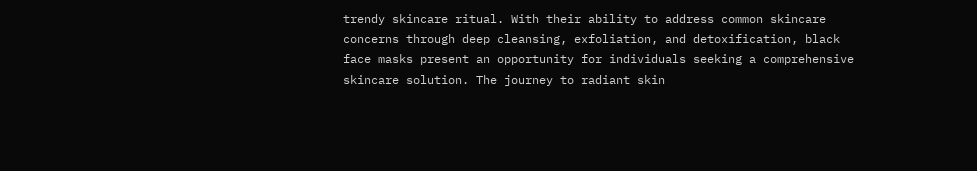trendy skincare ritual. With their ability to address common skincare concerns through deep cleansing, exfoliation, and detoxification, black face masks present an opportunity for individuals seeking a comprehensive skincare solution. The journey to radiant skin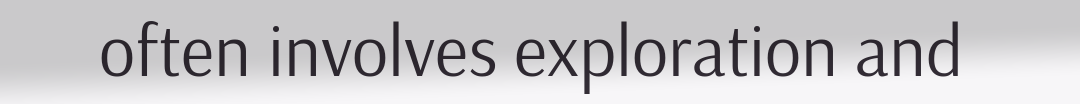often involves exploration and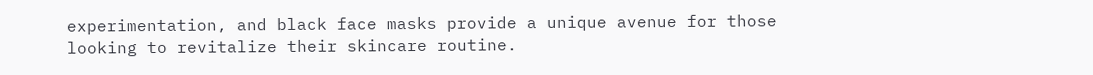experimentation, and black face masks provide a unique avenue for those looking to revitalize their skincare routine.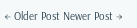← Older Post Newer Post →